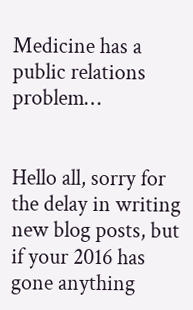Medicine has a public relations problem…


Hello all, sorry for the delay in writing new blog posts, but if your 2016 has gone anything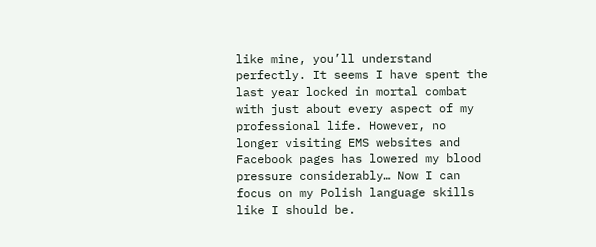like mine, you’ll understand perfectly. It seems I have spent the last year locked in mortal combat with just about every aspect of my professional life. However, no longer visiting EMS websites and Facebook pages has lowered my blood pressure considerably… Now I can focus on my Polish language skills like I should be.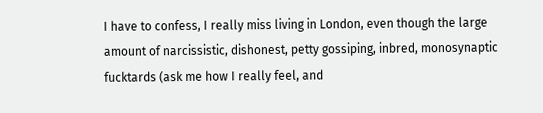I have to confess, I really miss living in London, even though the large amount of narcissistic, dishonest, petty gossiping, inbred, monosynaptic fucktards (ask me how I really feel, and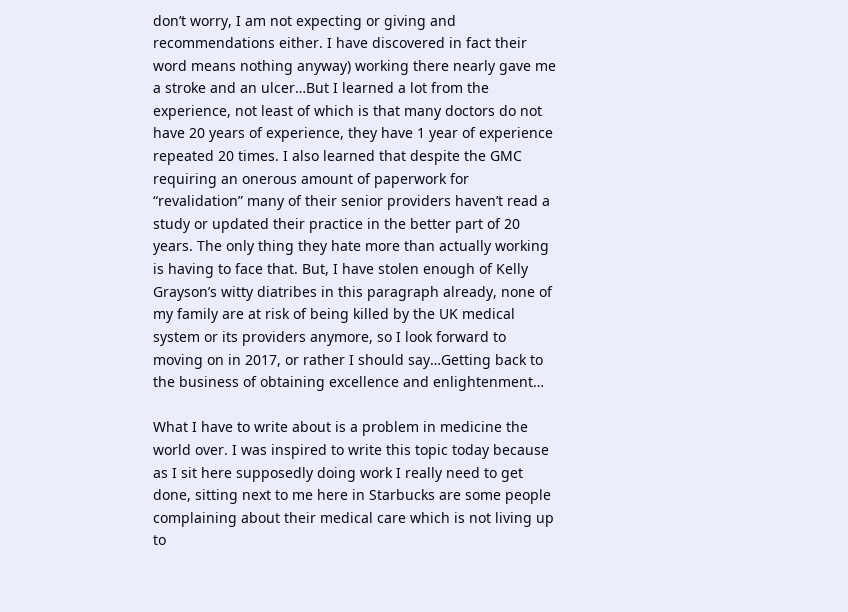don’t worry, I am not expecting or giving and recommendations either. I have discovered in fact their word means nothing anyway) working there nearly gave me a stroke and an ulcer…But I learned a lot from the experience, not least of which is that many doctors do not have 20 years of experience, they have 1 year of experience repeated 20 times. I also learned that despite the GMC requiring an onerous amount of paperwork for “revalidation” many of their senior providers haven’t read a study or updated their practice in the better part of 20 years. The only thing they hate more than actually working is having to face that. But, I have stolen enough of Kelly Grayson’s witty diatribes in this paragraph already, none of my family are at risk of being killed by the UK medical system or its providers anymore, so I look forward to moving on in 2017, or rather I should say…Getting back to the business of obtaining excellence and enlightenment…

What I have to write about is a problem in medicine the world over. I was inspired to write this topic today because as I sit here supposedly doing work I really need to get done, sitting next to me here in Starbucks are some people complaining about their medical care which is not living up to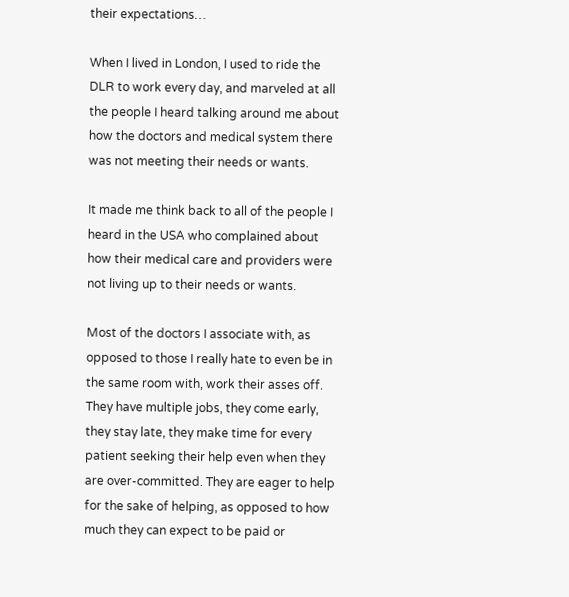their expectations…

When I lived in London, I used to ride the DLR to work every day, and marveled at all the people I heard talking around me about how the doctors and medical system there was not meeting their needs or wants.

It made me think back to all of the people I heard in the USA who complained about how their medical care and providers were not living up to their needs or wants.

Most of the doctors I associate with, as opposed to those I really hate to even be in the same room with, work their asses off. They have multiple jobs, they come early, they stay late, they make time for every patient seeking their help even when they are over-committed. They are eager to help for the sake of helping, as opposed to how much they can expect to be paid or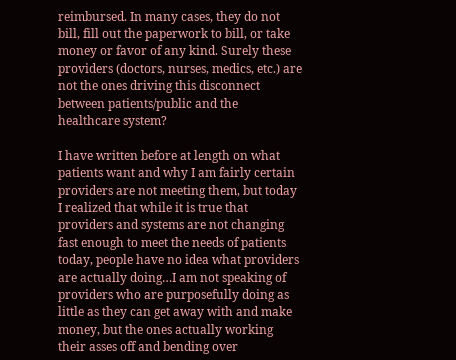reimbursed. In many cases, they do not bill, fill out the paperwork to bill, or take money or favor of any kind. Surely these providers (doctors, nurses, medics, etc.) are not the ones driving this disconnect between patients/public and the healthcare system?

I have written before at length on what patients want and why I am fairly certain providers are not meeting them, but today I realized that while it is true that providers and systems are not changing fast enough to meet the needs of patients today, people have no idea what providers are actually doing…I am not speaking of providers who are purposefully doing as little as they can get away with and make money, but the ones actually working their asses off and bending over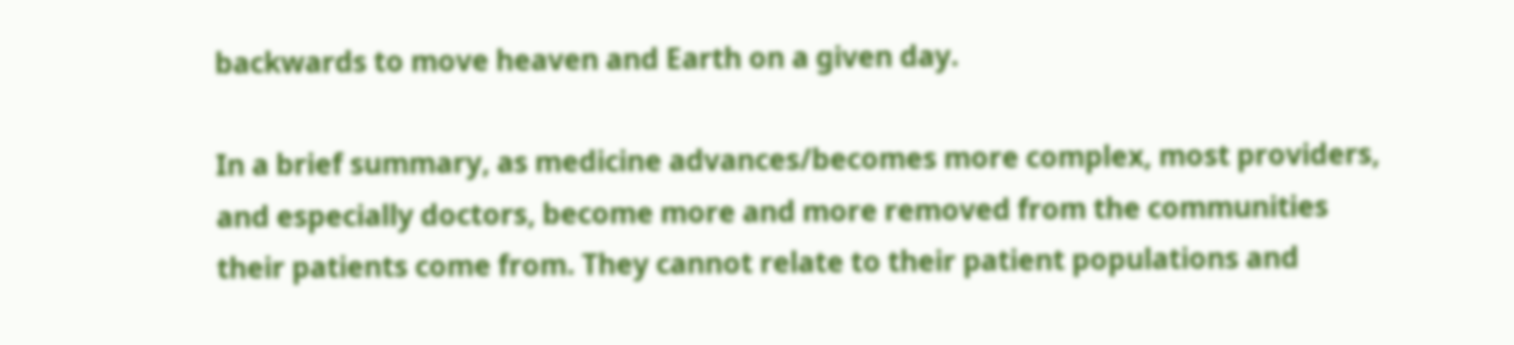backwards to move heaven and Earth on a given day.

In a brief summary, as medicine advances/becomes more complex, most providers, and especially doctors, become more and more removed from the communities their patients come from. They cannot relate to their patient populations and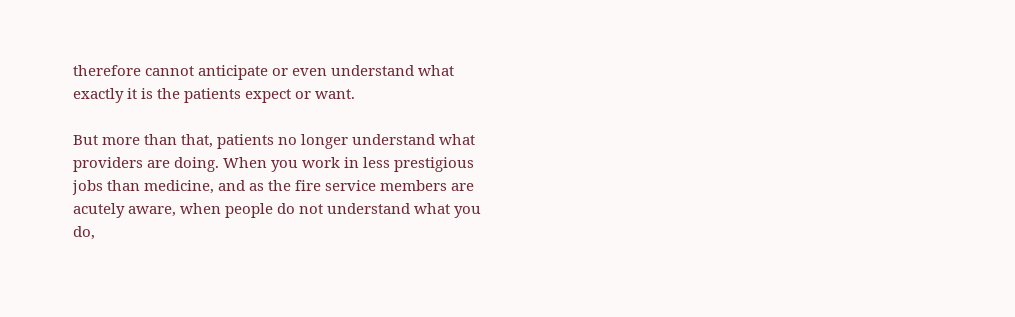therefore cannot anticipate or even understand what exactly it is the patients expect or want.

But more than that, patients no longer understand what providers are doing. When you work in less prestigious jobs than medicine, and as the fire service members are acutely aware, when people do not understand what you do,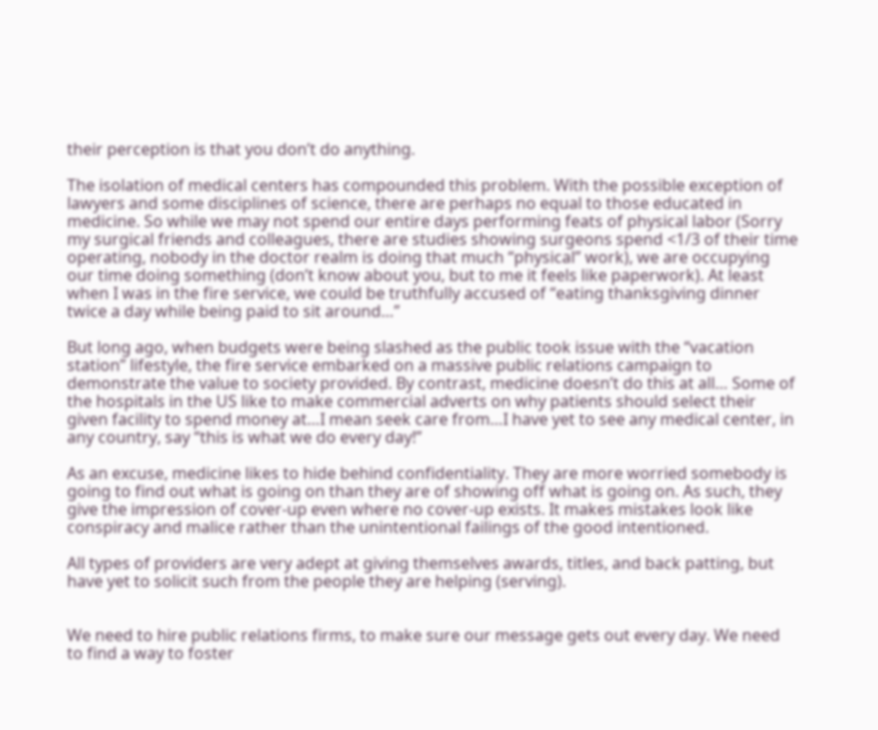their perception is that you don’t do anything.

The isolation of medical centers has compounded this problem. With the possible exception of lawyers and some disciplines of science, there are perhaps no equal to those educated in medicine. So while we may not spend our entire days performing feats of physical labor (Sorry my surgical friends and colleagues, there are studies showing surgeons spend <1/3 of their time operating, nobody in the doctor realm is doing that much “physical” work), we are occupying our time doing something (don’t know about you, but to me it feels like paperwork). At least when I was in the fire service, we could be truthfully accused of “eating thanksgiving dinner twice a day while being paid to sit around…”

But long ago, when budgets were being slashed as the public took issue with the “vacation station” lifestyle, the fire service embarked on a massive public relations campaign to demonstrate the value to society provided. By contrast, medicine doesn’t do this at all… Some of the hospitals in the US like to make commercial adverts on why patients should select their given facility to spend money at…I mean seek care from…I have yet to see any medical center, in any country, say “this is what we do every day!”

As an excuse, medicine likes to hide behind confidentiality. They are more worried somebody is going to find out what is going on than they are of showing off what is going on. As such, they give the impression of cover-up even where no cover-up exists. It makes mistakes look like conspiracy and malice rather than the unintentional failings of the good intentioned.

All types of providers are very adept at giving themselves awards, titles, and back patting, but have yet to solicit such from the people they are helping (serving).


We need to hire public relations firms, to make sure our message gets out every day. We need to find a way to foster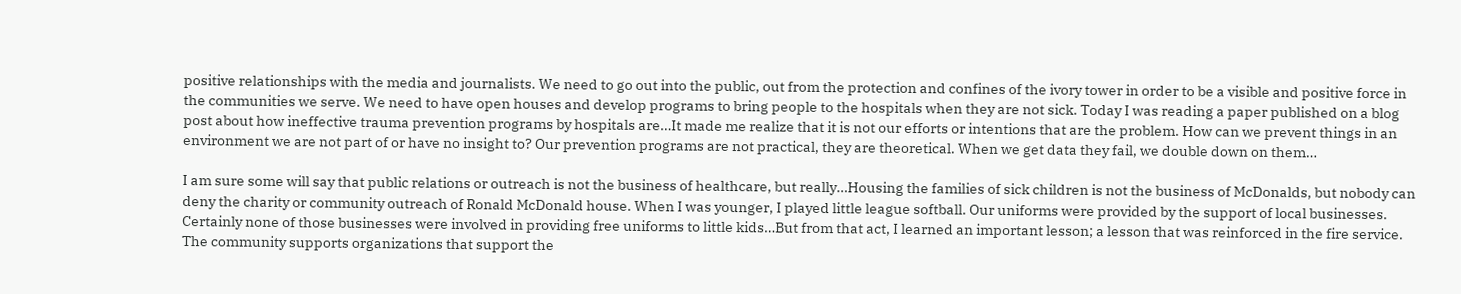positive relationships with the media and journalists. We need to go out into the public, out from the protection and confines of the ivory tower in order to be a visible and positive force in the communities we serve. We need to have open houses and develop programs to bring people to the hospitals when they are not sick. Today I was reading a paper published on a blog post about how ineffective trauma prevention programs by hospitals are…It made me realize that it is not our efforts or intentions that are the problem. How can we prevent things in an environment we are not part of or have no insight to? Our prevention programs are not practical, they are theoretical. When we get data they fail, we double down on them…

I am sure some will say that public relations or outreach is not the business of healthcare, but really…Housing the families of sick children is not the business of McDonalds, but nobody can deny the charity or community outreach of Ronald McDonald house. When I was younger, I played little league softball. Our uniforms were provided by the support of local businesses. Certainly none of those businesses were involved in providing free uniforms to little kids…But from that act, I learned an important lesson; a lesson that was reinforced in the fire service. The community supports organizations that support the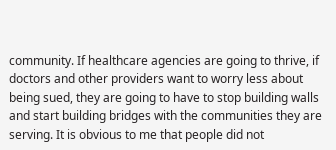community. If healthcare agencies are going to thrive, if doctors and other providers want to worry less about being sued, they are going to have to stop building walls and start building bridges with the communities they are serving. It is obvious to me that people did not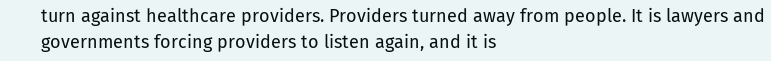turn against healthcare providers. Providers turned away from people. It is lawyers and governments forcing providers to listen again, and it is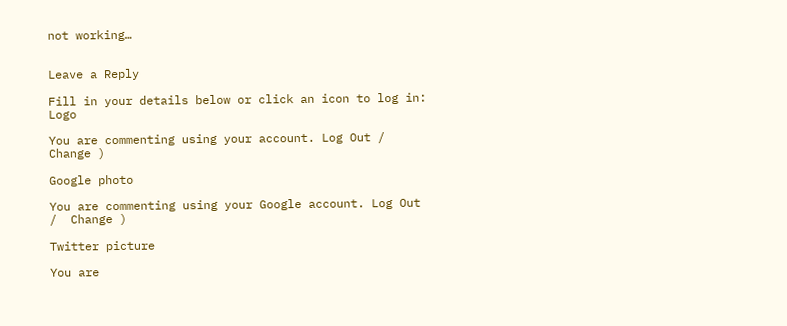not working…


Leave a Reply

Fill in your details below or click an icon to log in: Logo

You are commenting using your account. Log Out /  Change )

Google photo

You are commenting using your Google account. Log Out /  Change )

Twitter picture

You are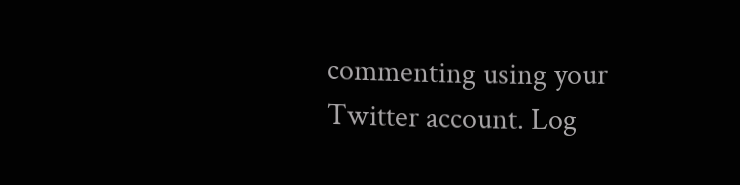commenting using your Twitter account. Log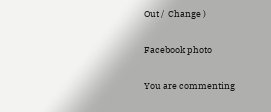Out /  Change )

Facebook photo

You are commenting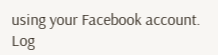using your Facebook account. Log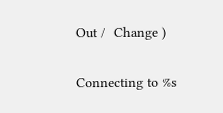Out /  Change )

Connecting to %s